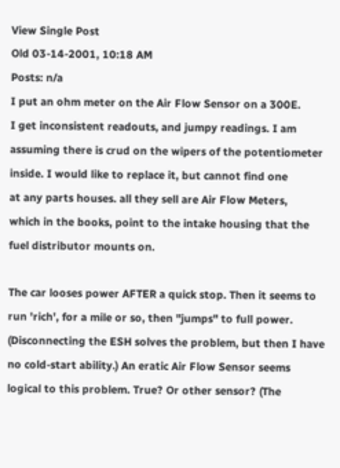View Single Post
Old 03-14-2001, 10:18 AM
Posts: n/a
I put an ohm meter on the Air Flow Sensor on a 300E.
I get inconsistent readouts, and jumpy readings. I am
assuming there is crud on the wipers of the potentiometer
inside. I would like to replace it, but cannot find one
at any parts houses. all they sell are Air Flow Meters,
which in the books, point to the intake housing that the
fuel distributor mounts on.

The car looses power AFTER a quick stop. Then it seems to
run 'rich', for a mile or so, then "jumps" to full power.
(Disconnecting the ESH solves the problem, but then I have
no cold-start ability.) An eratic Air Flow Sensor seems
logical to this problem. True? Or other sensor? (The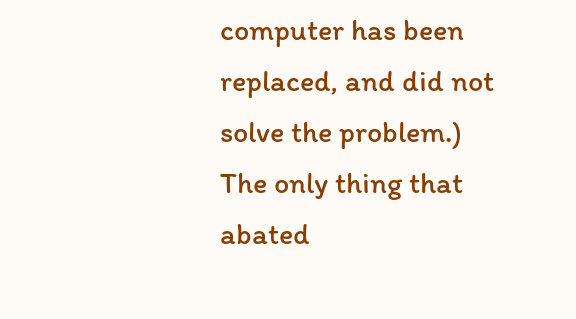computer has been replaced, and did not solve the problem.)
The only thing that abated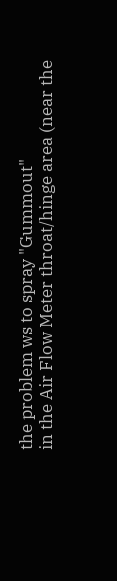the problem ws to spray "Gummout"
in the Air Flow Meter throat/hinge area (near the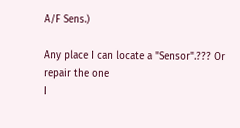A/F Sens.)

Any place I can locate a "Sensor".??? Or repair the one
I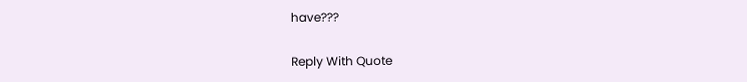have???

Reply With Quote